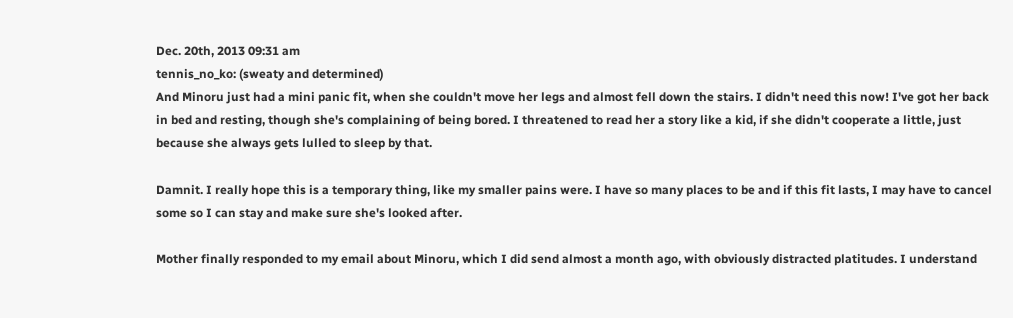Dec. 20th, 2013 09:31 am
tennis_no_ko: (sweaty and determined)
And Minoru just had a mini panic fit, when she couldn't move her legs and almost fell down the stairs. I didn't need this now! I've got her back in bed and resting, though she's complaining of being bored. I threatened to read her a story like a kid, if she didn't cooperate a little, just because she always gets lulled to sleep by that.

Damnit. I really hope this is a temporary thing, like my smaller pains were. I have so many places to be and if this fit lasts, I may have to cancel some so I can stay and make sure she's looked after.

Mother finally responded to my email about Minoru, which I did send almost a month ago, with obviously distracted platitudes. I understand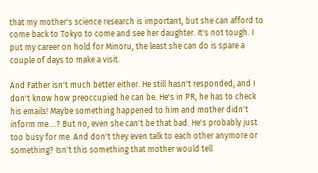that my mother's science research is important, but she can afford to come back to Tokyo to come and see her daughter. It's not tough. I put my career on hold for Minoru, the least she can do is spare a couple of days to make a visit.

And Father isn't much better either. He still hasn't responded, and I don't know how preoccupied he can be. He's in PR, he has to check his emails! Maybe something happened to him and mother didn't inform me....? But no, even she can't be that bad. He's probably just too busy for me. And don't they even talk to each other anymore or something? Isn't this something that mother would tell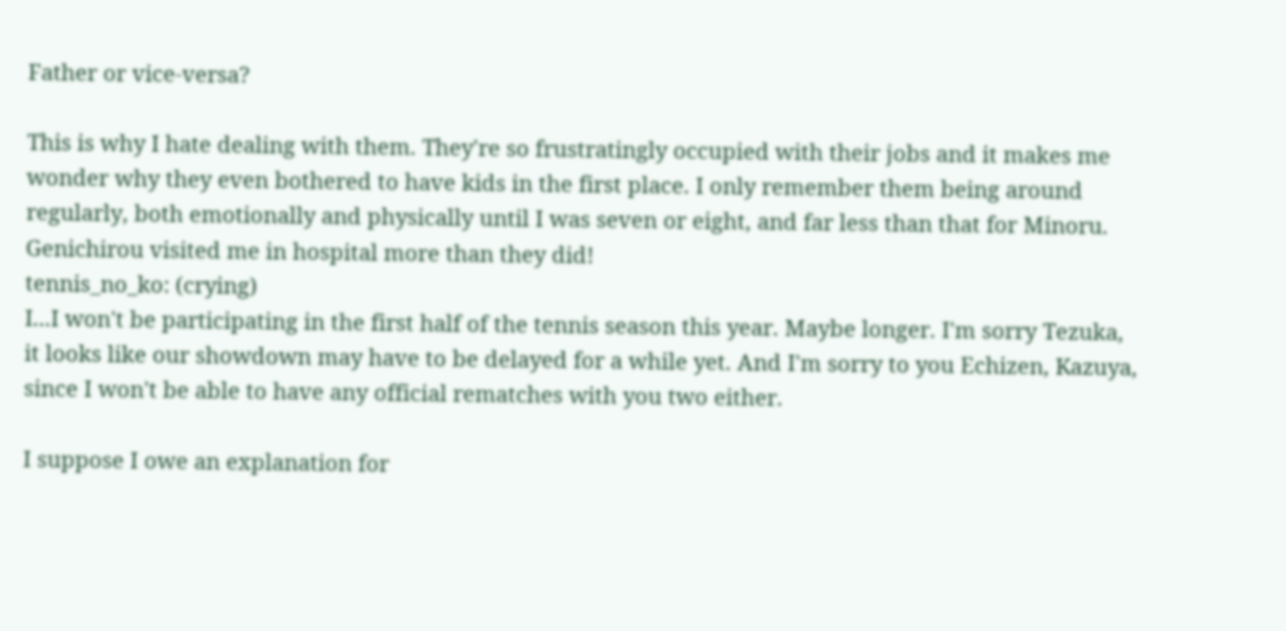Father or vice-versa?

This is why I hate dealing with them. They're so frustratingly occupied with their jobs and it makes me wonder why they even bothered to have kids in the first place. I only remember them being around regularly, both emotionally and physically until I was seven or eight, and far less than that for Minoru. Genichirou visited me in hospital more than they did!
tennis_no_ko: (crying)
I...I won't be participating in the first half of the tennis season this year. Maybe longer. I'm sorry Tezuka, it looks like our showdown may have to be delayed for a while yet. And I'm sorry to you Echizen, Kazuya, since I won't be able to have any official rematches with you two either.

I suppose I owe an explanation for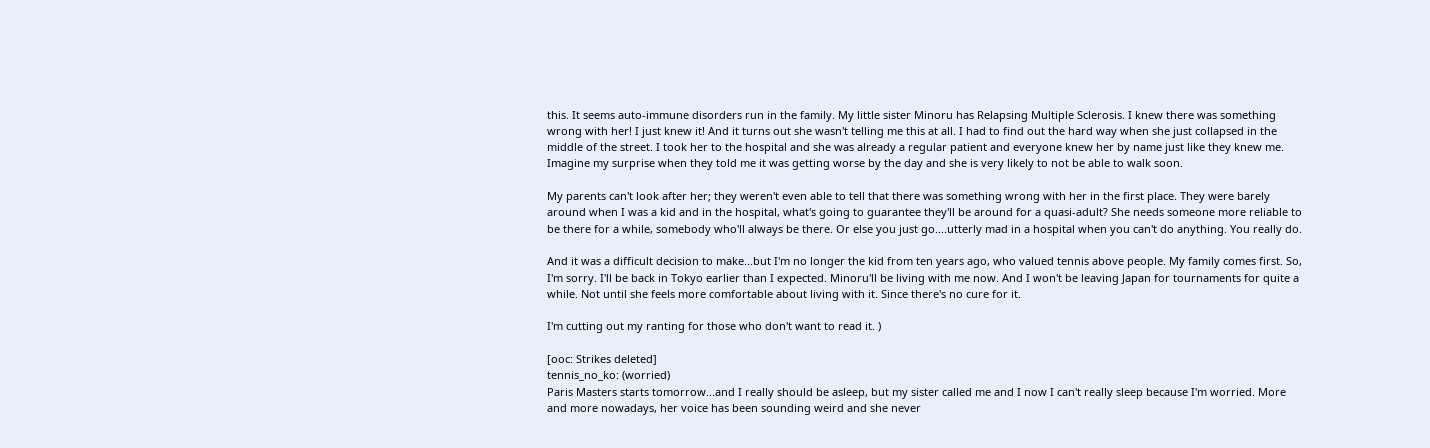this. It seems auto-immune disorders run in the family. My little sister Minoru has Relapsing Multiple Sclerosis. I knew there was something wrong with her! I just knew it! And it turns out she wasn't telling me this at all. I had to find out the hard way when she just collapsed in the middle of the street. I took her to the hospital and she was already a regular patient and everyone knew her by name just like they knew me. Imagine my surprise when they told me it was getting worse by the day and she is very likely to not be able to walk soon.

My parents can't look after her; they weren't even able to tell that there was something wrong with her in the first place. They were barely around when I was a kid and in the hospital, what's going to guarantee they'll be around for a quasi-adult? She needs someone more reliable to be there for a while, somebody who'll always be there. Or else you just go....utterly mad in a hospital when you can't do anything. You really do.

And it was a difficult decision to make...but I'm no longer the kid from ten years ago, who valued tennis above people. My family comes first. So, I'm sorry. I'll be back in Tokyo earlier than I expected. Minoru'll be living with me now. And I won't be leaving Japan for tournaments for quite a while. Not until she feels more comfortable about living with it. Since there's no cure for it.

I'm cutting out my ranting for those who don't want to read it. )

[ooc: Strikes deleted]
tennis_no_ko: (worried)
Paris Masters starts tomorrow...and I really should be asleep, but my sister called me and I now I can't really sleep because I'm worried. More and more nowadays, her voice has been sounding weird and she never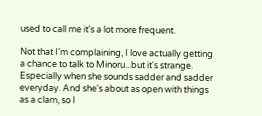used to call me it's a lot more frequent.

Not that I'm complaining, I love actually getting a chance to talk to Minoru...but it's strange. Especially when she sounds sadder and sadder everyday. And she's about as open with things as a clam, so I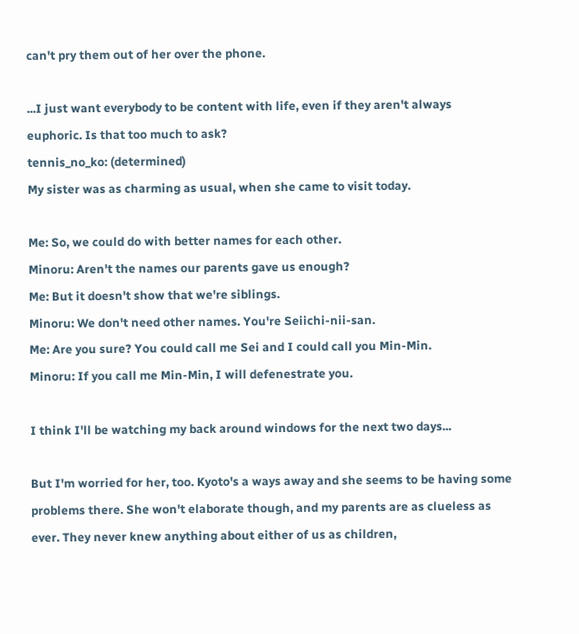can't pry them out of her over the phone.

...I just want everybody to be content with life, even if they aren't always euphoric. Is that too much to ask?
tennis_no_ko: (determined)
My sister was as charming as usual, when she came to visit today.

Me: So, we could do with better names for each other.
Minoru: Aren't the names our parents gave us enough?
Me: But it doesn't show that we're siblings.
Minoru: We don't need other names. You're Seiichi-nii-san.
Me: Are you sure? You could call me Sei and I could call you Min-Min.
Minoru: If you call me Min-Min, I will defenestrate you.

I think I'll be watching my back around windows for the next two days...

But I'm worried for her, too. Kyoto's a ways away and she seems to be having some problems there. She won't elaborate though, and my parents are as clueless as ever. They never knew anything about either of us as children,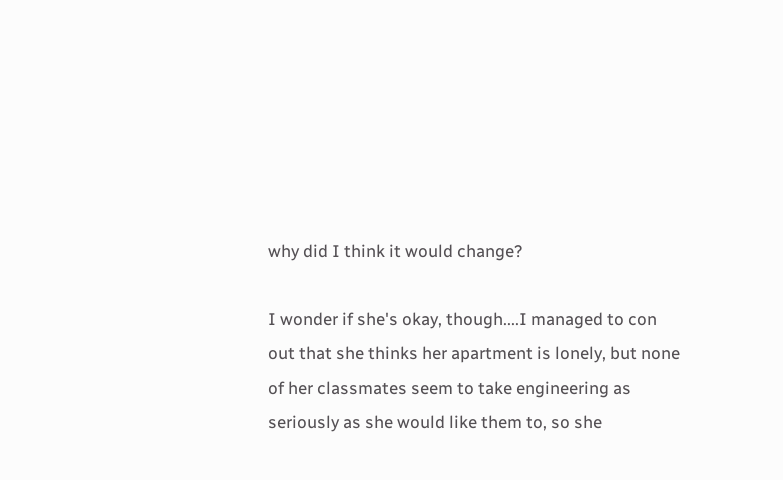why did I think it would change?

I wonder if she's okay, though....I managed to con out that she thinks her apartment is lonely, but none of her classmates seem to take engineering as seriously as she would like them to, so she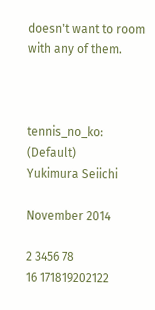doesn't want to room with any of them.



tennis_no_ko: (Default)
Yukimura Seiichi

November 2014

2 3456 78
16 171819202122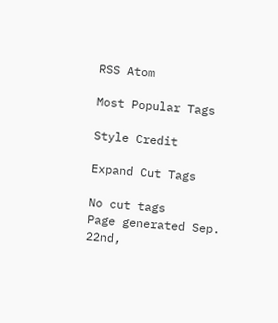RSS Atom

Most Popular Tags

Style Credit

Expand Cut Tags

No cut tags
Page generated Sep. 22nd,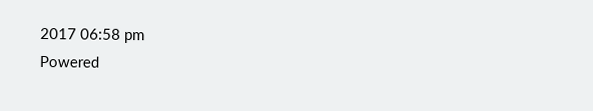2017 06:58 pm
Powered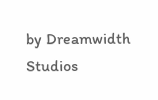by Dreamwidth Studios